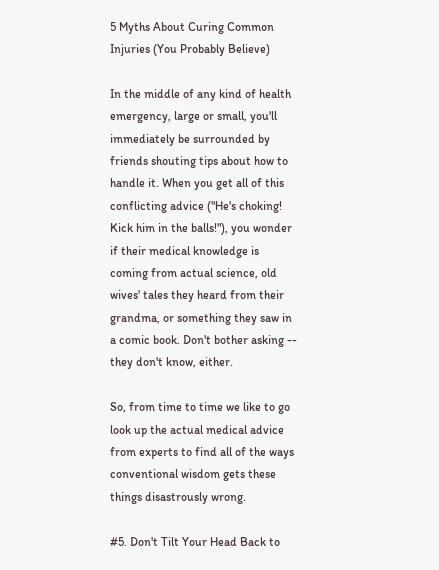5 Myths About Curing Common Injuries (You Probably Believe)

In the middle of any kind of health emergency, large or small, you'll immediately be surrounded by friends shouting tips about how to handle it. When you get all of this conflicting advice ("He's choking! Kick him in the balls!"), you wonder if their medical knowledge is coming from actual science, old wives' tales they heard from their grandma, or something they saw in a comic book. Don't bother asking -- they don't know, either.

So, from time to time we like to go look up the actual medical advice from experts to find all of the ways conventional wisdom gets these things disastrously wrong.

#5. Don't Tilt Your Head Back to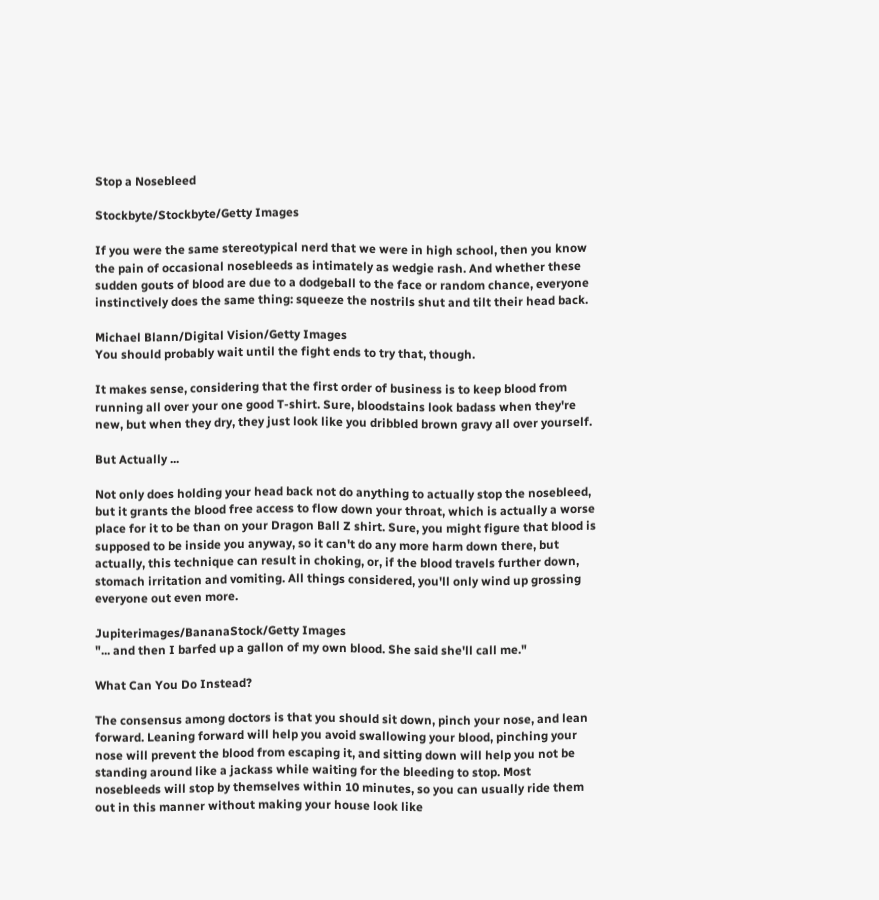Stop a Nosebleed

Stockbyte/Stockbyte/Getty Images

If you were the same stereotypical nerd that we were in high school, then you know the pain of occasional nosebleeds as intimately as wedgie rash. And whether these sudden gouts of blood are due to a dodgeball to the face or random chance, everyone instinctively does the same thing: squeeze the nostrils shut and tilt their head back.

Michael Blann/Digital Vision/Getty Images
You should probably wait until the fight ends to try that, though.

It makes sense, considering that the first order of business is to keep blood from running all over your one good T-shirt. Sure, bloodstains look badass when they're new, but when they dry, they just look like you dribbled brown gravy all over yourself.

But Actually ...

Not only does holding your head back not do anything to actually stop the nosebleed, but it grants the blood free access to flow down your throat, which is actually a worse place for it to be than on your Dragon Ball Z shirt. Sure, you might figure that blood is supposed to be inside you anyway, so it can't do any more harm down there, but actually, this technique can result in choking, or, if the blood travels further down, stomach irritation and vomiting. All things considered, you'll only wind up grossing everyone out even more.

Jupiterimages/BananaStock/Getty Images
"... and then I barfed up a gallon of my own blood. She said she'll call me."

What Can You Do Instead?

The consensus among doctors is that you should sit down, pinch your nose, and lean forward. Leaning forward will help you avoid swallowing your blood, pinching your nose will prevent the blood from escaping it, and sitting down will help you not be standing around like a jackass while waiting for the bleeding to stop. Most nosebleeds will stop by themselves within 10 minutes, so you can usually ride them out in this manner without making your house look like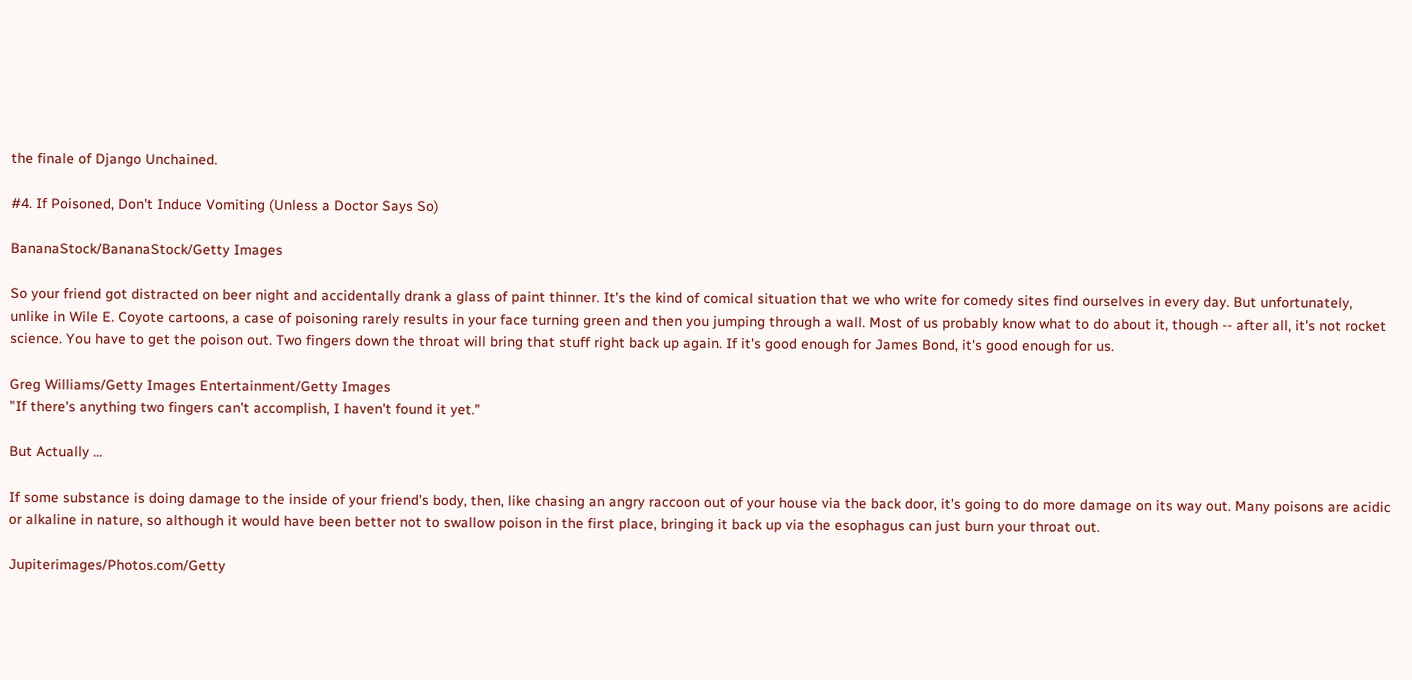the finale of Django Unchained.

#4. If Poisoned, Don't Induce Vomiting (Unless a Doctor Says So)

BananaStock/BananaStock/Getty Images

So your friend got distracted on beer night and accidentally drank a glass of paint thinner. It's the kind of comical situation that we who write for comedy sites find ourselves in every day. But unfortunately, unlike in Wile E. Coyote cartoons, a case of poisoning rarely results in your face turning green and then you jumping through a wall. Most of us probably know what to do about it, though -- after all, it's not rocket science. You have to get the poison out. Two fingers down the throat will bring that stuff right back up again. If it's good enough for James Bond, it's good enough for us.

Greg Williams/Getty Images Entertainment/Getty Images
"If there's anything two fingers can't accomplish, I haven't found it yet."

But Actually ...

If some substance is doing damage to the inside of your friend's body, then, like chasing an angry raccoon out of your house via the back door, it's going to do more damage on its way out. Many poisons are acidic or alkaline in nature, so although it would have been better not to swallow poison in the first place, bringing it back up via the esophagus can just burn your throat out.

Jupiterimages/Photos.com/Getty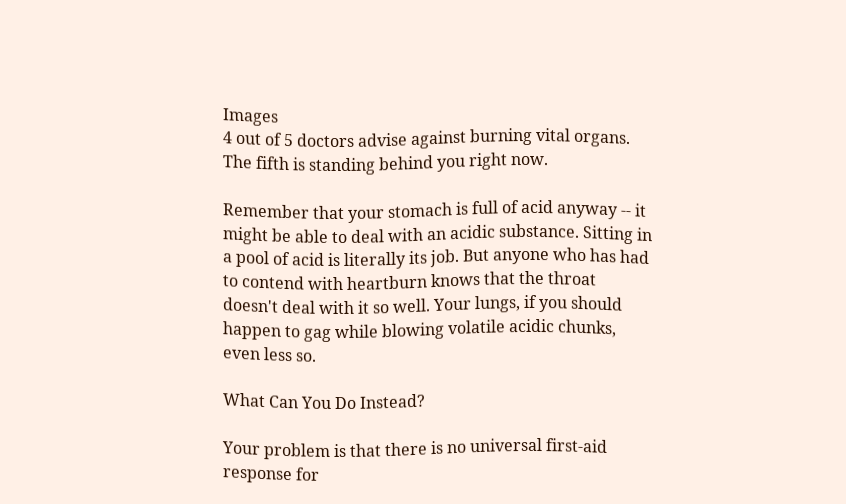Images
4 out of 5 doctors advise against burning vital organs. The fifth is standing behind you right now.

Remember that your stomach is full of acid anyway -- it might be able to deal with an acidic substance. Sitting in a pool of acid is literally its job. But anyone who has had to contend with heartburn knows that the throat doesn't deal with it so well. Your lungs, if you should happen to gag while blowing volatile acidic chunks, even less so.

What Can You Do Instead?

Your problem is that there is no universal first-aid response for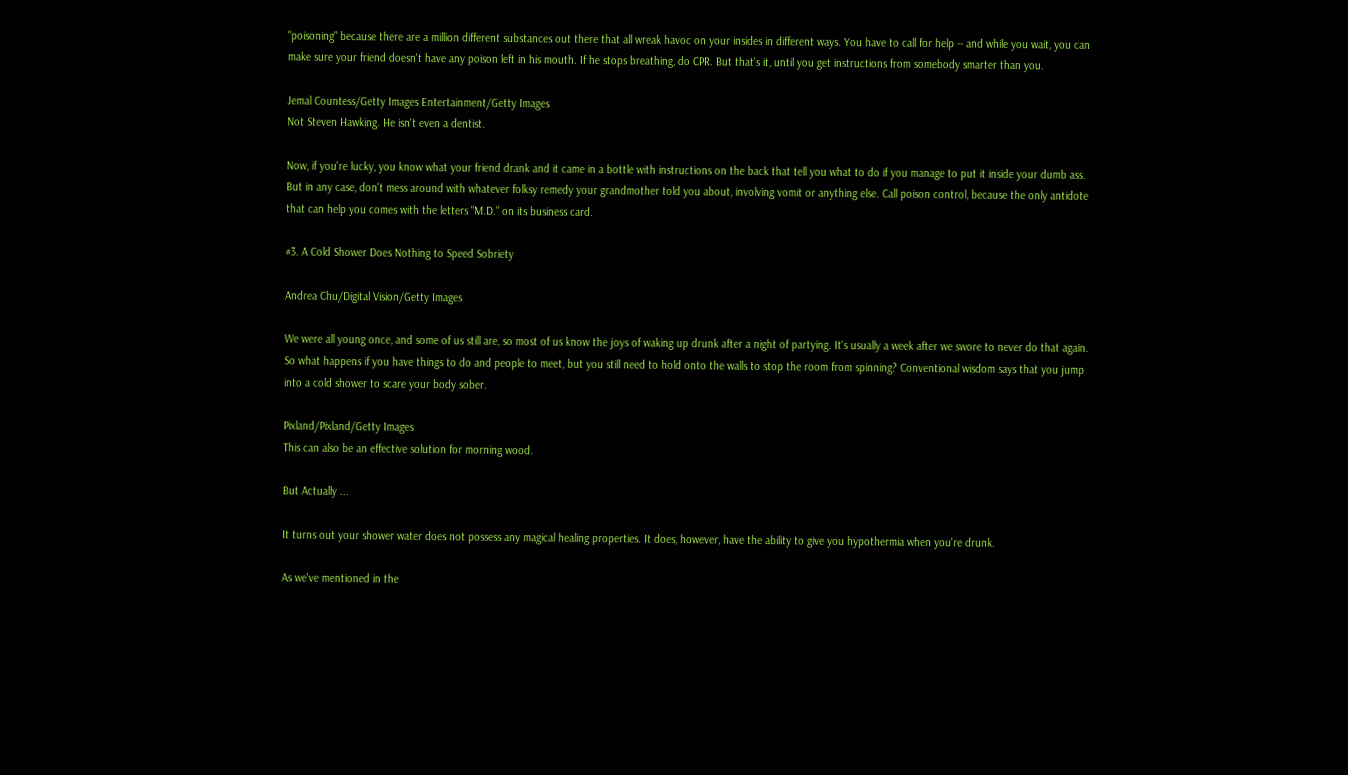"poisoning" because there are a million different substances out there that all wreak havoc on your insides in different ways. You have to call for help -- and while you wait, you can make sure your friend doesn't have any poison left in his mouth. If he stops breathing, do CPR. But that's it, until you get instructions from somebody smarter than you.

Jemal Countess/Getty Images Entertainment/Getty Images
Not Steven Hawking. He isn't even a dentist.

Now, if you're lucky, you know what your friend drank and it came in a bottle with instructions on the back that tell you what to do if you manage to put it inside your dumb ass. But in any case, don't mess around with whatever folksy remedy your grandmother told you about, involving vomit or anything else. Call poison control, because the only antidote that can help you comes with the letters "M.D." on its business card.

#3. A Cold Shower Does Nothing to Speed Sobriety

Andrea Chu/Digital Vision/Getty Images

We were all young once, and some of us still are, so most of us know the joys of waking up drunk after a night of partying. It's usually a week after we swore to never do that again. So what happens if you have things to do and people to meet, but you still need to hold onto the walls to stop the room from spinning? Conventional wisdom says that you jump into a cold shower to scare your body sober.

Pixland/Pixland/Getty Images
This can also be an effective solution for morning wood.

But Actually ...

It turns out your shower water does not possess any magical healing properties. It does, however, have the ability to give you hypothermia when you're drunk.

As we've mentioned in the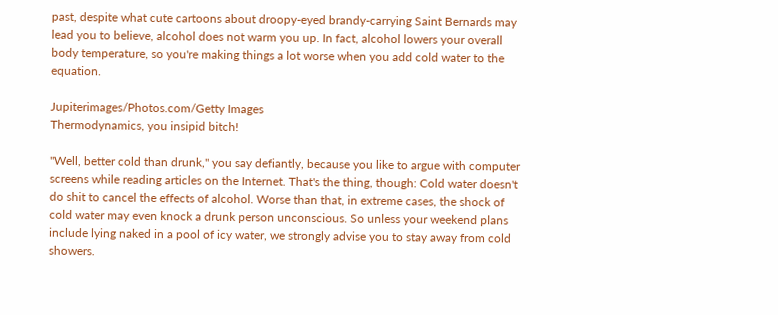past, despite what cute cartoons about droopy-eyed brandy-carrying Saint Bernards may lead you to believe, alcohol does not warm you up. In fact, alcohol lowers your overall body temperature, so you're making things a lot worse when you add cold water to the equation.

Jupiterimages/Photos.com/Getty Images
Thermodynamics, you insipid bitch!

"Well, better cold than drunk," you say defiantly, because you like to argue with computer screens while reading articles on the Internet. That's the thing, though: Cold water doesn't do shit to cancel the effects of alcohol. Worse than that, in extreme cases, the shock of cold water may even knock a drunk person unconscious. So unless your weekend plans include lying naked in a pool of icy water, we strongly advise you to stay away from cold showers.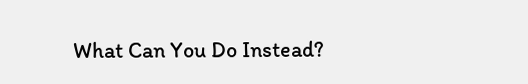What Can You Do Instead?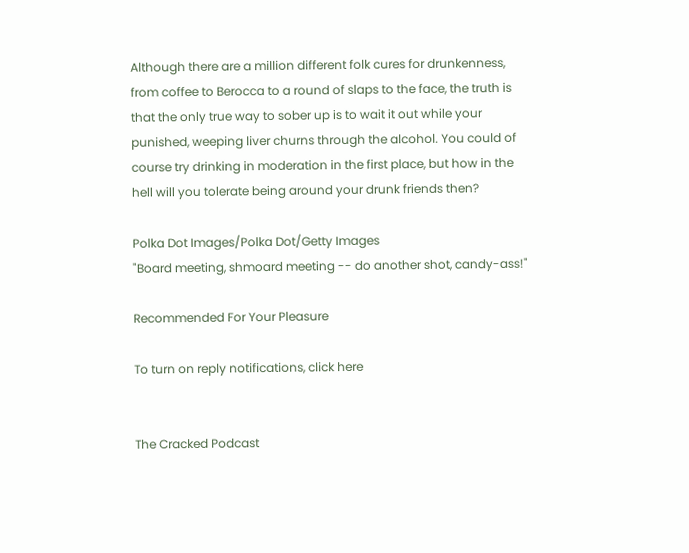Although there are a million different folk cures for drunkenness, from coffee to Berocca to a round of slaps to the face, the truth is that the only true way to sober up is to wait it out while your punished, weeping liver churns through the alcohol. You could of course try drinking in moderation in the first place, but how in the hell will you tolerate being around your drunk friends then?

Polka Dot Images/Polka Dot/Getty Images
"Board meeting, shmoard meeting -- do another shot, candy-ass!"

Recommended For Your Pleasure

To turn on reply notifications, click here


The Cracked Podcast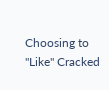Choosing to "Like" Cracked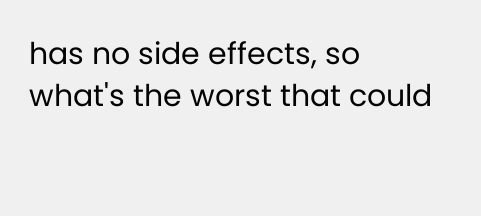has no side effects, so what's the worst that could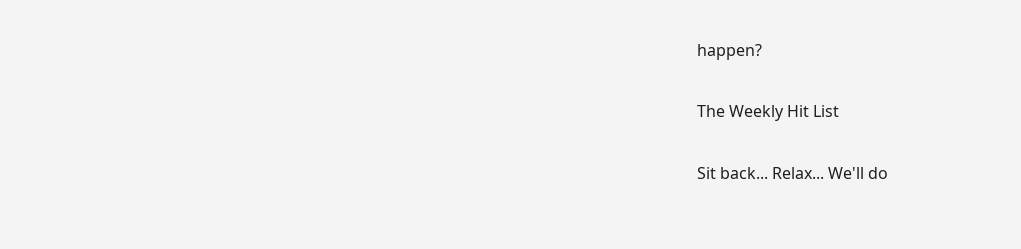happen?

The Weekly Hit List

Sit back... Relax... We'll do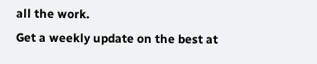all the work.
Get a weekly update on the best at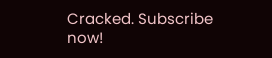Cracked. Subscribe now!